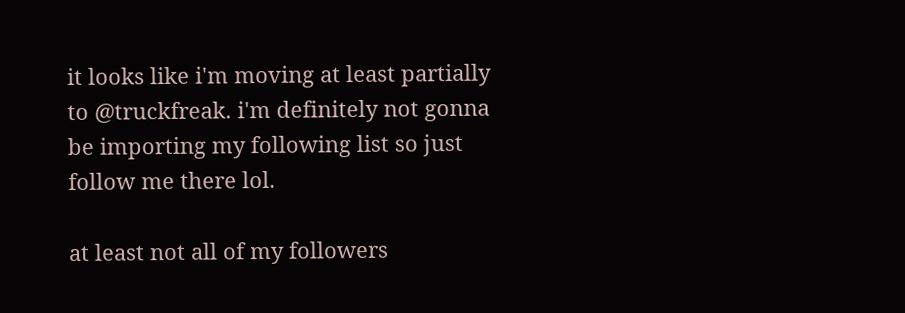it looks like i'm moving at least partially to @truckfreak. i'm definitely not gonna be importing my following list so just follow me there lol.

at least not all of my followers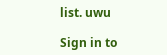list. uwu

Sign in to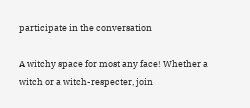participate in the conversation

A witchy space for most any face! Whether a witch or a witch-respecter, join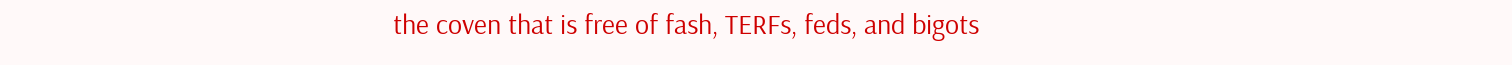the coven that is free of fash, TERFs, feds, and bigots